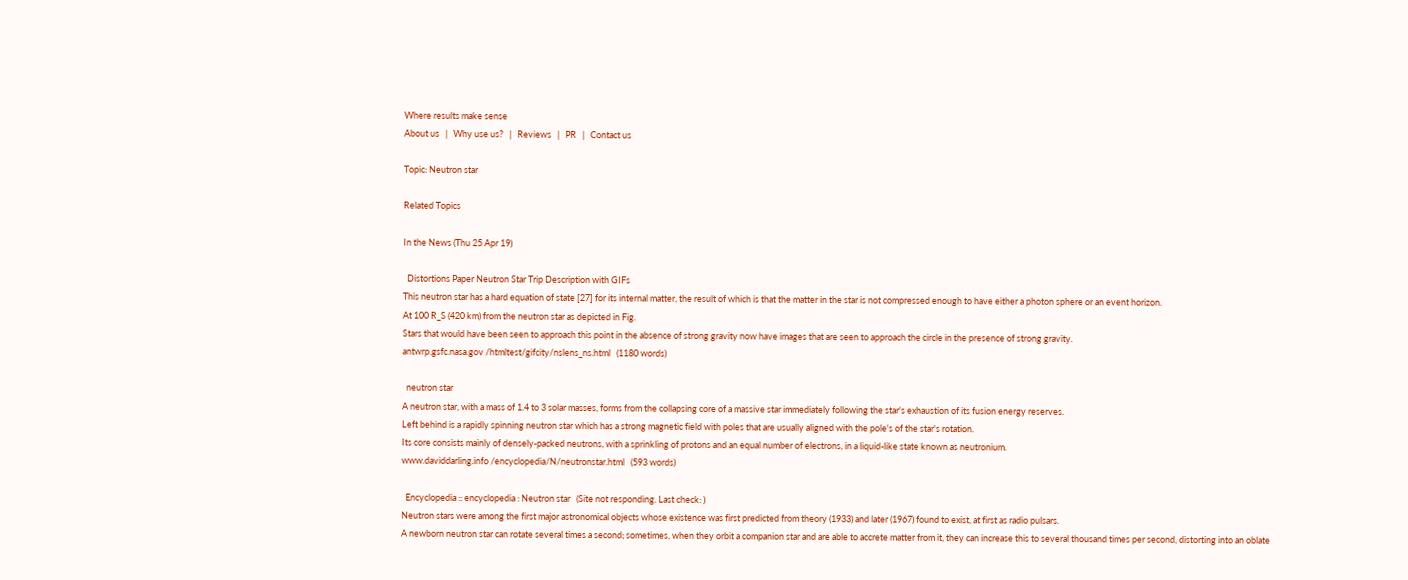Where results make sense
About us   |   Why use us?   |   Reviews   |   PR   |   Contact us

Topic: Neutron star

Related Topics

In the News (Thu 25 Apr 19)

  Distortions Paper Neutron Star Trip Description with GIFs
This neutron star has a hard equation of state [27] for its internal matter, the result of which is that the matter in the star is not compressed enough to have either a photon sphere or an event horizon.
At 100 R_S (420 km) from the neutron star as depicted in Fig.
Stars that would have been seen to approach this point in the absence of strong gravity now have images that are seen to approach the circle in the presence of strong gravity.
antwrp.gsfc.nasa.gov /htmltest/gifcity/nslens_ns.html   (1180 words)

  neutron star
A neutron star, with a mass of 1.4 to 3 solar masses, forms from the collapsing core of a massive star immediately following the star's exhaustion of its fusion energy reserves.
Left behind is a rapidly spinning neutron star which has a strong magnetic field with poles that are usually aligned with the pole's of the star's rotation.
Its core consists mainly of densely-packed neutrons, with a sprinkling of protons and an equal number of electrons, in a liquid-like state known as neutronium.
www.daviddarling.info /encyclopedia/N/neutronstar.html   (593 words)

  Encyclopedia :: encyclopedia : Neutron star   (Site not responding. Last check: )
Neutron stars were among the first major astronomical objects whose existence was first predicted from theory (1933) and later (1967) found to exist, at first as radio pulsars.
A newborn neutron star can rotate several times a second; sometimes, when they orbit a companion star and are able to accrete matter from it, they can increase this to several thousand times per second, distorting into an oblate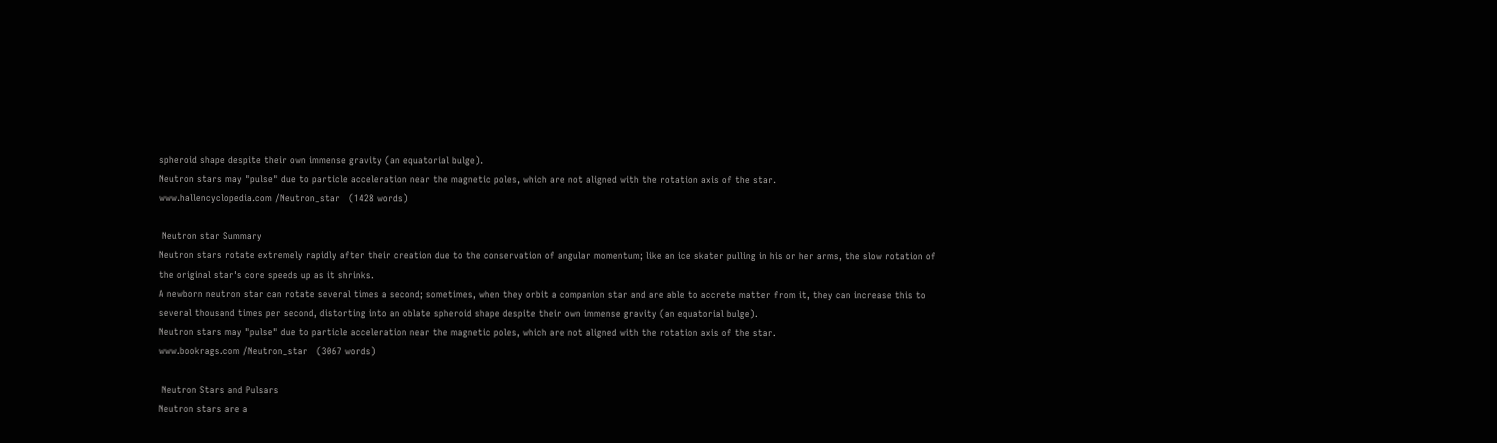spheroid shape despite their own immense gravity (an equatorial bulge).
Neutron stars may "pulse" due to particle acceleration near the magnetic poles, which are not aligned with the rotation axis of the star.
www.hallencyclopedia.com /Neutron_star   (1428 words)

 Neutron star Summary
Neutron stars rotate extremely rapidly after their creation due to the conservation of angular momentum; like an ice skater pulling in his or her arms, the slow rotation of the original star's core speeds up as it shrinks.
A newborn neutron star can rotate several times a second; sometimes, when they orbit a companion star and are able to accrete matter from it, they can increase this to several thousand times per second, distorting into an oblate spheroid shape despite their own immense gravity (an equatorial bulge).
Neutron stars may "pulse" due to particle acceleration near the magnetic poles, which are not aligned with the rotation axis of the star.
www.bookrags.com /Neutron_star   (3067 words)

 Neutron Stars and Pulsars
Neutron stars are a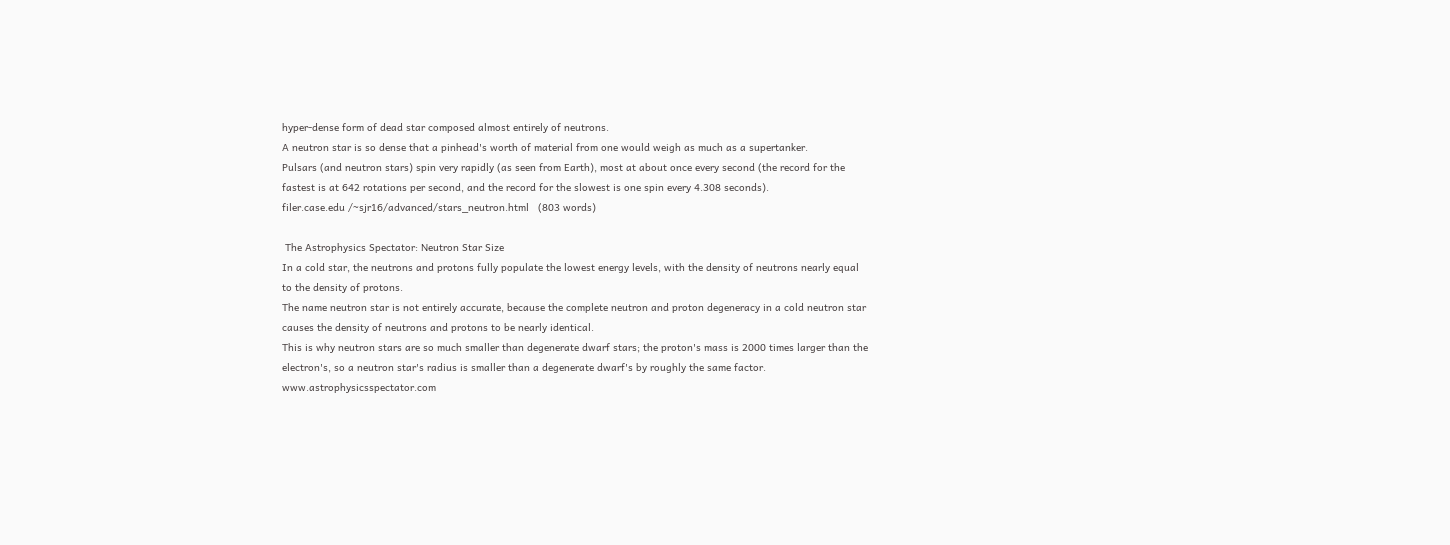hyper-dense form of dead star composed almost entirely of neutrons.
A neutron star is so dense that a pinhead's worth of material from one would weigh as much as a supertanker.
Pulsars (and neutron stars) spin very rapidly (as seen from Earth), most at about once every second (the record for the fastest is at 642 rotations per second, and the record for the slowest is one spin every 4.308 seconds).
filer.case.edu /~sjr16/advanced/stars_neutron.html   (803 words)

 The Astrophysics Spectator: Neutron Star Size
In a cold star, the neutrons and protons fully populate the lowest energy levels, with the density of neutrons nearly equal to the density of protons.
The name neutron star is not entirely accurate, because the complete neutron and proton degeneracy in a cold neutron star causes the density of neutrons and protons to be nearly identical.
This is why neutron stars are so much smaller than degenerate dwarf stars; the proton's mass is 2000 times larger than the electron's, so a neutron star's radius is smaller than a degenerate dwarf's by roughly the same factor.
www.astrophysicsspectator.com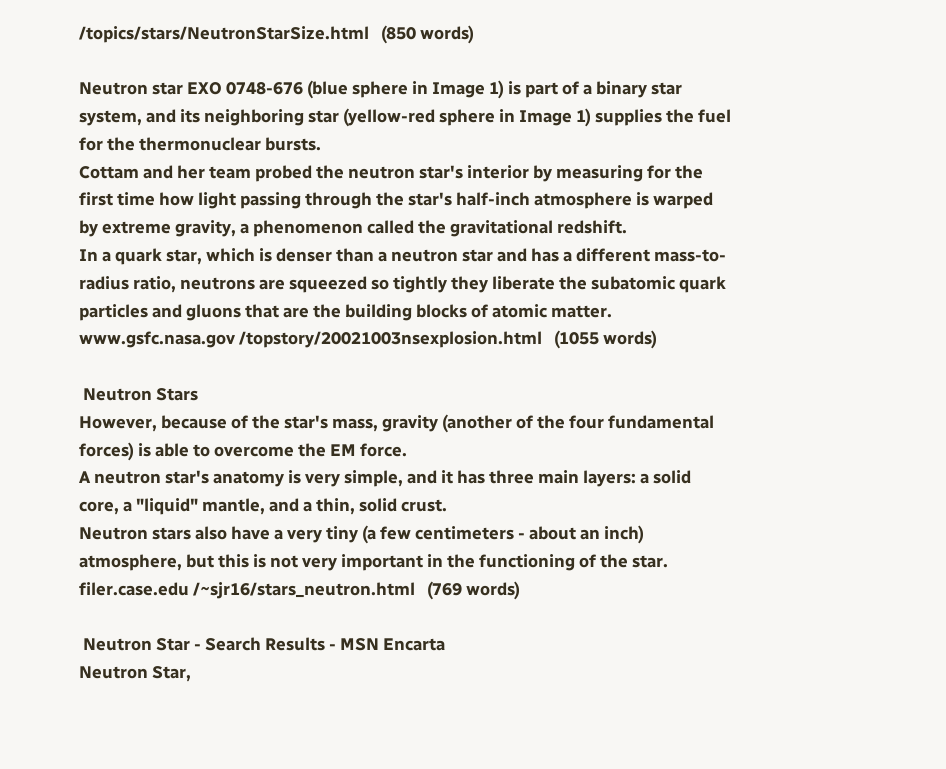/topics/stars/NeutronStarSize.html   (850 words)

Neutron star EXO 0748-676 (blue sphere in Image 1) is part of a binary star system, and its neighboring star (yellow-red sphere in Image 1) supplies the fuel for the thermonuclear bursts.
Cottam and her team probed the neutron star's interior by measuring for the first time how light passing through the star's half-inch atmosphere is warped by extreme gravity, a phenomenon called the gravitational redshift.
In a quark star, which is denser than a neutron star and has a different mass-to-radius ratio, neutrons are squeezed so tightly they liberate the subatomic quark particles and gluons that are the building blocks of atomic matter.
www.gsfc.nasa.gov /topstory/20021003nsexplosion.html   (1055 words)

 Neutron Stars
However, because of the star's mass, gravity (another of the four fundamental forces) is able to overcome the EM force.
A neutron star's anatomy is very simple, and it has three main layers: a solid core, a "liquid" mantle, and a thin, solid crust.
Neutron stars also have a very tiny (a few centimeters - about an inch) atmosphere, but this is not very important in the functioning of the star.
filer.case.edu /~sjr16/stars_neutron.html   (769 words)

 Neutron Star - Search Results - MSN Encarta
Neutron Star,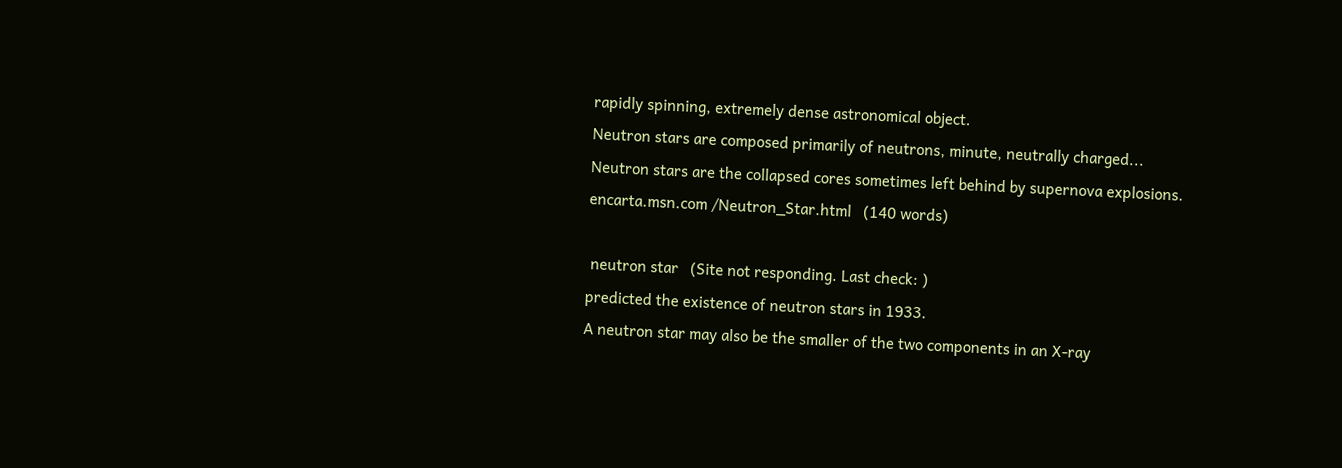rapidly spinning, extremely dense astronomical object.
Neutron stars are composed primarily of neutrons, minute, neutrally charged...
Neutron stars are the collapsed cores sometimes left behind by supernova explosions.
encarta.msn.com /Neutron_Star.html   (140 words)

 neutron star   (Site not responding. Last check: )
predicted the existence of neutron stars in 1933.
A neutron star may also be the smaller of the two components in an X-ray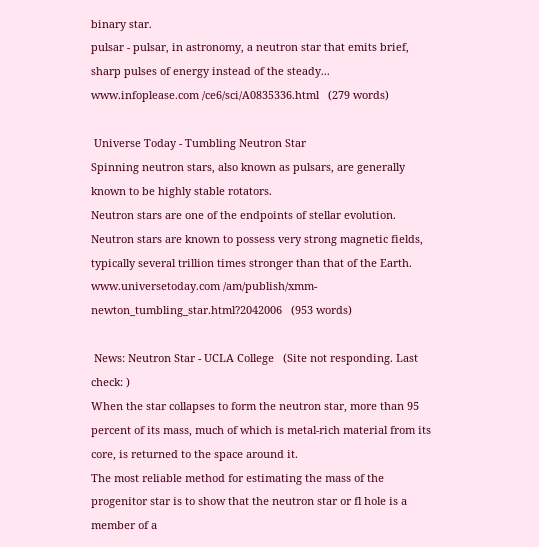binary star.
pulsar - pulsar, in astronomy, a neutron star that emits brief, sharp pulses of energy instead of the steady...
www.infoplease.com /ce6/sci/A0835336.html   (279 words)

 Universe Today - Tumbling Neutron Star
Spinning neutron stars, also known as pulsars, are generally known to be highly stable rotators.
Neutron stars are one of the endpoints of stellar evolution.
Neutron stars are known to possess very strong magnetic fields, typically several trillion times stronger than that of the Earth.
www.universetoday.com /am/publish/xmm-newton_tumbling_star.html?2042006   (953 words)

 News: Neutron Star - UCLA College   (Site not responding. Last check: )
When the star collapses to form the neutron star, more than 95 percent of its mass, much of which is metal-rich material from its core, is returned to the space around it.
The most reliable method for estimating the mass of the progenitor star is to show that the neutron star or fl hole is a member of a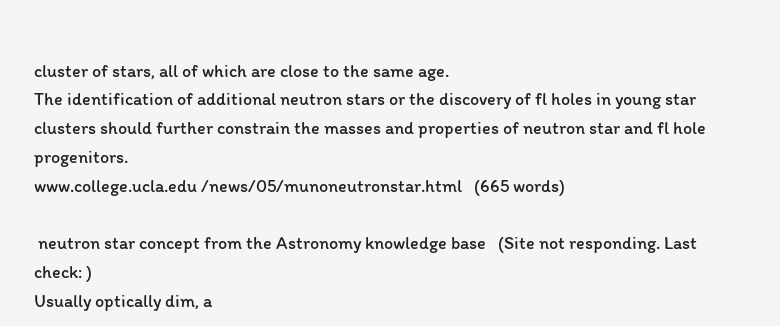cluster of stars, all of which are close to the same age.
The identification of additional neutron stars or the discovery of fl holes in young star clusters should further constrain the masses and properties of neutron star and fl hole progenitors.
www.college.ucla.edu /news/05/munoneutronstar.html   (665 words)

 neutron star concept from the Astronomy knowledge base   (Site not responding. Last check: )
Usually optically dim, a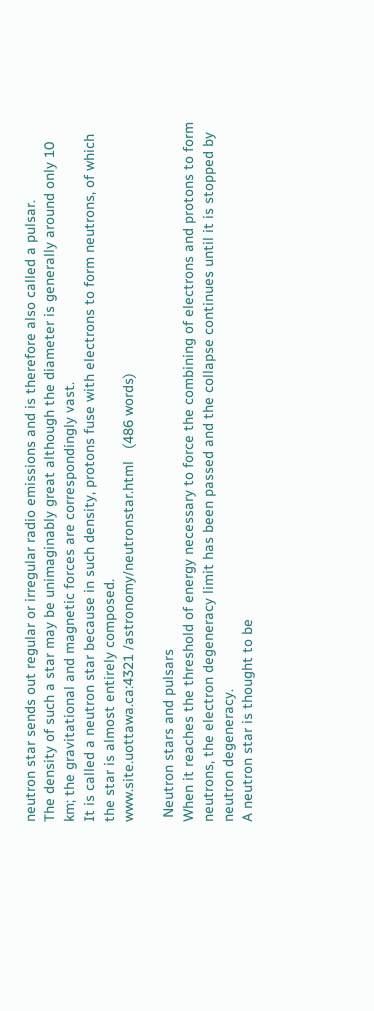neutron star sends out regular or irregular radio emissions and is therefore also called a pulsar.
The density of such a star may be unimaginably great although the diameter is generally around only 10 km; the gravitational and magnetic forces are correspondingly vast.
It is called a neutron star because in such density, protons fuse with electrons to form neutrons, of which the star is almost entirely composed.
www.site.uottawa.ca:4321 /astronomy/neutronstar.html   (486 words)

 Neutron stars and pulsars
When it reaches the threshold of energy necessary to force the combining of electrons and protons to form neutrons, the electron degeneracy limit has been passed and the collapse continues until it is stopped by neutron degeneracy.
A neutron star is thought to be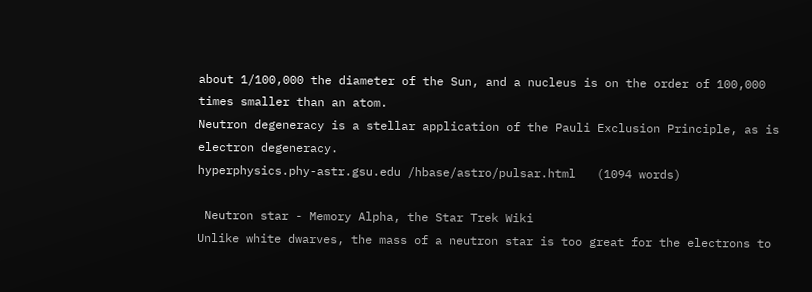about 1/100,000 the diameter of the Sun, and a nucleus is on the order of 100,000 times smaller than an atom.
Neutron degeneracy is a stellar application of the Pauli Exclusion Principle, as is electron degeneracy.
hyperphysics.phy-astr.gsu.edu /hbase/astro/pulsar.html   (1094 words)

 Neutron star - Memory Alpha, the Star Trek Wiki
Unlike white dwarves, the mass of a neutron star is too great for the electrons to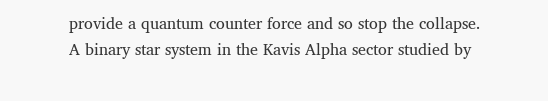provide a quantum counter force and so stop the collapse.
A binary star system in the Kavis Alpha sector studied by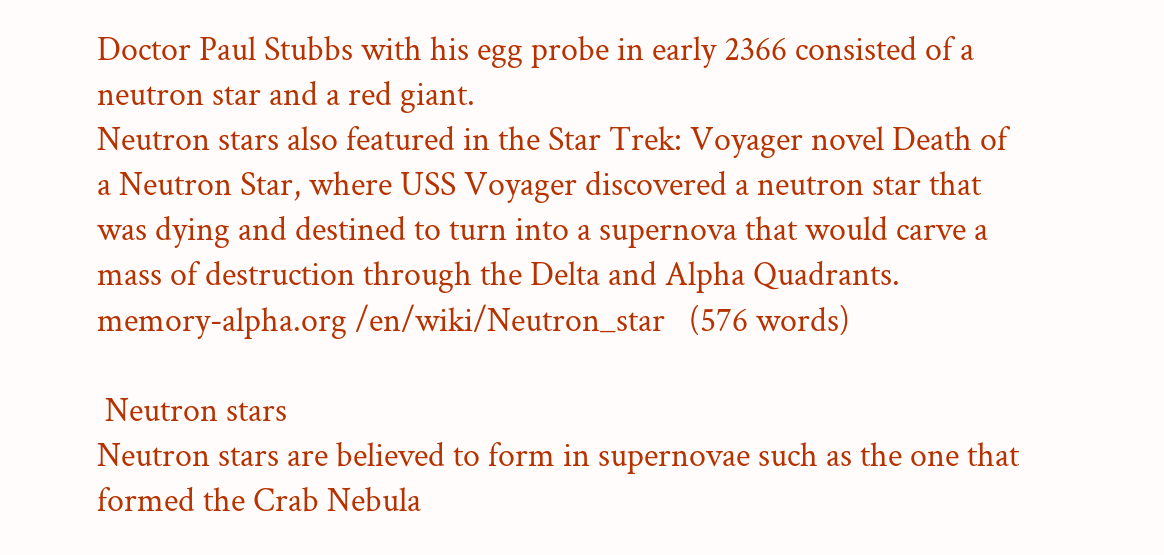Doctor Paul Stubbs with his egg probe in early 2366 consisted of a neutron star and a red giant.
Neutron stars also featured in the Star Trek: Voyager novel Death of a Neutron Star, where USS Voyager discovered a neutron star that was dying and destined to turn into a supernova that would carve a mass of destruction through the Delta and Alpha Quadrants.
memory-alpha.org /en/wiki/Neutron_star   (576 words)

 Neutron stars
Neutron stars are believed to form in supernovae such as the one that formed the Crab Nebula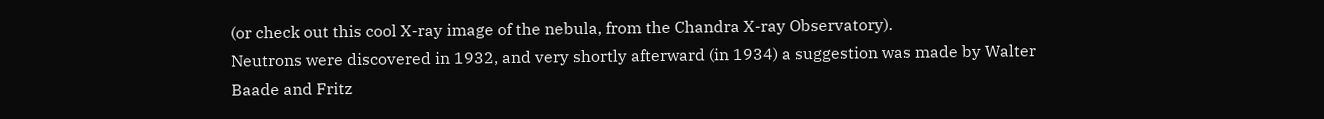(or check out this cool X-ray image of the nebula, from the Chandra X-ray Observatory).
Neutrons were discovered in 1932, and very shortly afterward (in 1934) a suggestion was made by Walter Baade and Fritz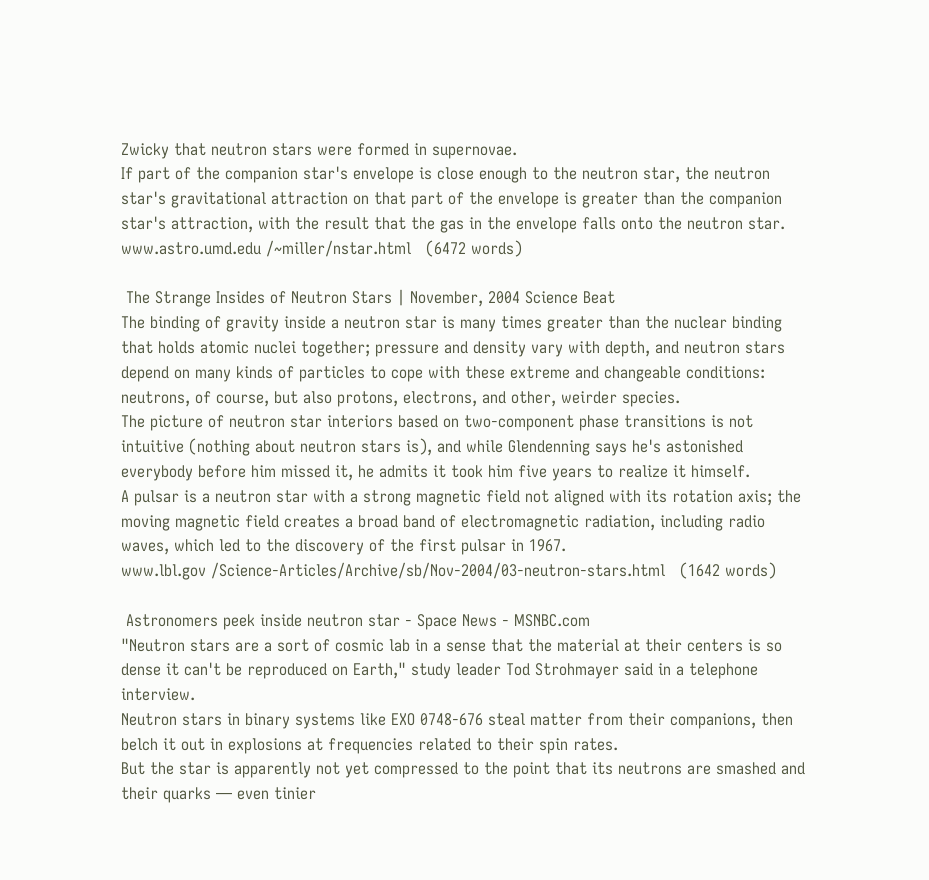Zwicky that neutron stars were formed in supernovae.
If part of the companion star's envelope is close enough to the neutron star, the neutron star's gravitational attraction on that part of the envelope is greater than the companion star's attraction, with the result that the gas in the envelope falls onto the neutron star.
www.astro.umd.edu /~miller/nstar.html   (6472 words)

 The Strange Insides of Neutron Stars | November, 2004 Science Beat
The binding of gravity inside a neutron star is many times greater than the nuclear binding that holds atomic nuclei together; pressure and density vary with depth, and neutron stars depend on many kinds of particles to cope with these extreme and changeable conditions: neutrons, of course, but also protons, electrons, and other, weirder species.
The picture of neutron star interiors based on two-component phase transitions is not intuitive (nothing about neutron stars is), and while Glendenning says he's astonished everybody before him missed it, he admits it took him five years to realize it himself.
A pulsar is a neutron star with a strong magnetic field not aligned with its rotation axis; the moving magnetic field creates a broad band of electromagnetic radiation, including radio waves, which led to the discovery of the first pulsar in 1967.
www.lbl.gov /Science-Articles/Archive/sb/Nov-2004/03-neutron-stars.html   (1642 words)

 Astronomers peek inside neutron star - Space News - MSNBC.com
"Neutron stars are a sort of cosmic lab in a sense that the material at their centers is so dense it can't be reproduced on Earth," study leader Tod Strohmayer said in a telephone interview.
Neutron stars in binary systems like EXO 0748-676 steal matter from their companions, then belch it out in explosions at frequencies related to their spin rates.
But the star is apparently not yet compressed to the point that its neutrons are smashed and their quarks — even tinier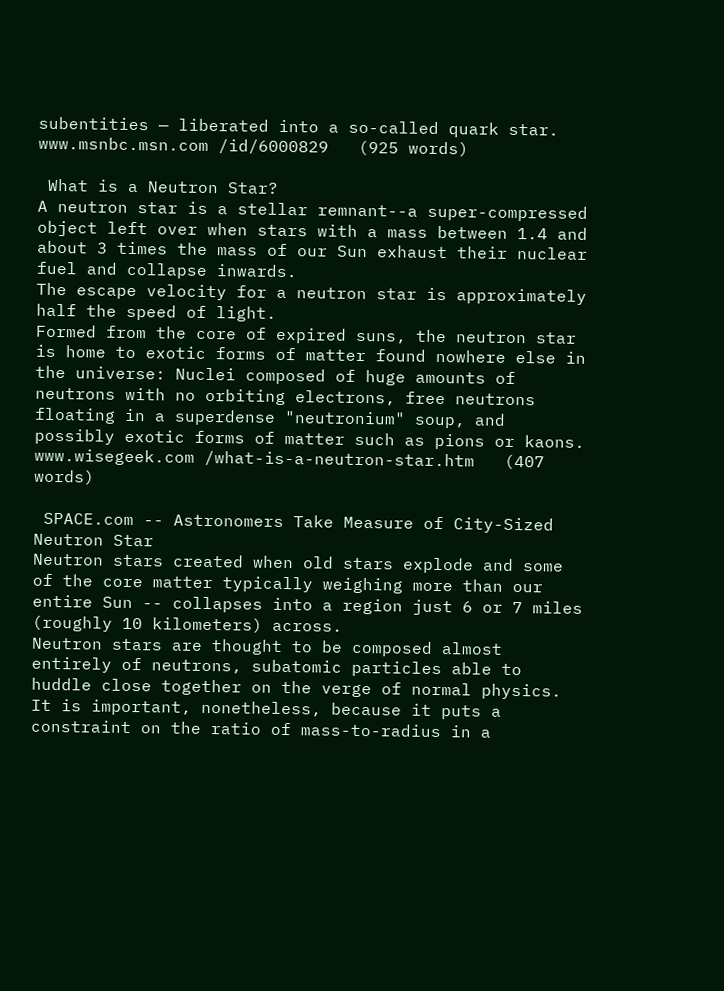subentities — liberated into a so-called quark star.
www.msnbc.msn.com /id/6000829   (925 words)

 What is a Neutron Star?
A neutron star is a stellar remnant--a super-compressed object left over when stars with a mass between 1.4 and about 3 times the mass of our Sun exhaust their nuclear fuel and collapse inwards.
The escape velocity for a neutron star is approximately half the speed of light.
Formed from the core of expired suns, the neutron star is home to exotic forms of matter found nowhere else in the universe: Nuclei composed of huge amounts of neutrons with no orbiting electrons, free neutrons floating in a superdense "neutronium" soup, and possibly exotic forms of matter such as pions or kaons.
www.wisegeek.com /what-is-a-neutron-star.htm   (407 words)

 SPACE.com -- Astronomers Take Measure of City-Sized Neutron Star
Neutron stars created when old stars explode and some of the core matter typically weighing more than our entire Sun -- collapses into a region just 6 or 7 miles (roughly 10 kilometers) across.
Neutron stars are thought to be composed almost entirely of neutrons, subatomic particles able to huddle close together on the verge of normal physics.
It is important, nonetheless, because it puts a constraint on the ratio of mass-to-radius in a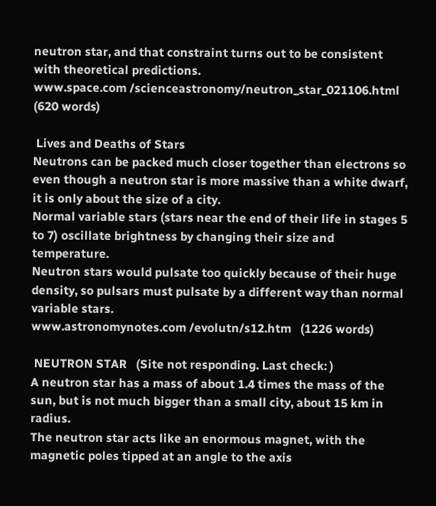neutron star, and that constraint turns out to be consistent with theoretical predictions.
www.space.com /scienceastronomy/neutron_star_021106.html   (620 words)

 Lives and Deaths of Stars
Neutrons can be packed much closer together than electrons so even though a neutron star is more massive than a white dwarf, it is only about the size of a city.
Normal variable stars (stars near the end of their life in stages 5 to 7) oscillate brightness by changing their size and temperature.
Neutron stars would pulsate too quickly because of their huge density, so pulsars must pulsate by a different way than normal variable stars.
www.astronomynotes.com /evolutn/s12.htm   (1226 words)

 NEUTRON STAR   (Site not responding. Last check: )
A neutron star has a mass of about 1.4 times the mass of the sun, but is not much bigger than a small city, about 15 km in radius.
The neutron star acts like an enormous magnet, with the magnetic poles tipped at an angle to the axis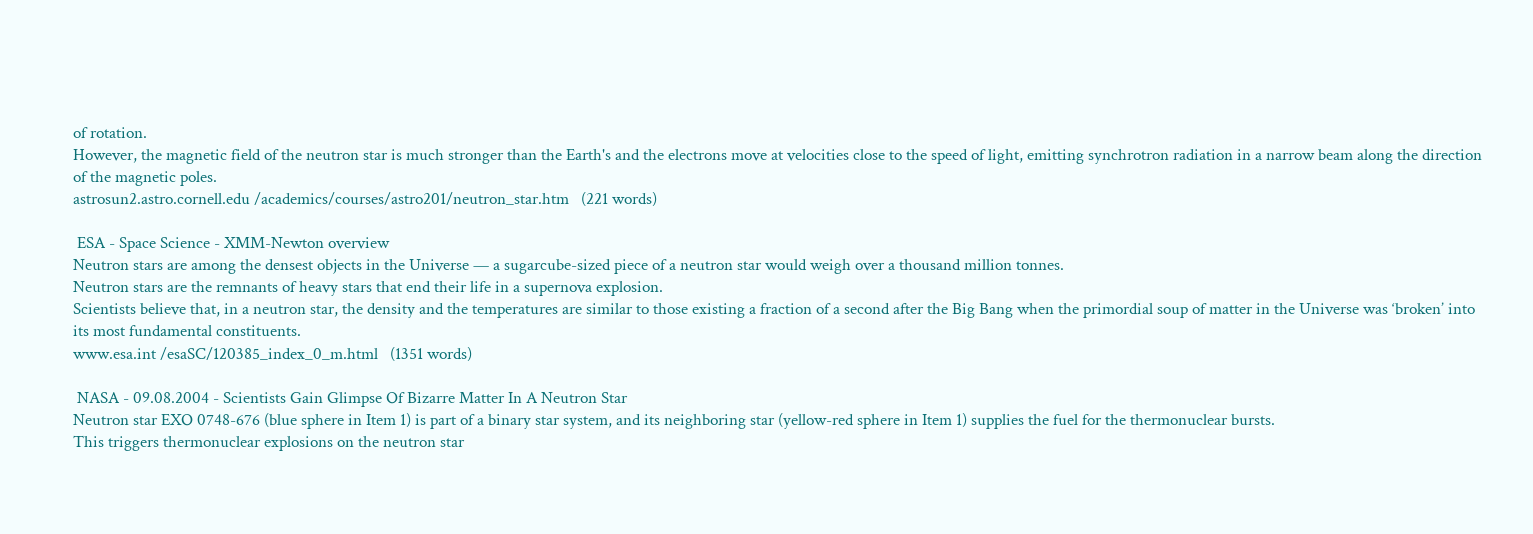of rotation.
However, the magnetic field of the neutron star is much stronger than the Earth's and the electrons move at velocities close to the speed of light, emitting synchrotron radiation in a narrow beam along the direction of the magnetic poles.
astrosun2.astro.cornell.edu /academics/courses/astro201/neutron_star.htm   (221 words)

 ESA - Space Science - XMM-Newton overview
Neutron stars are among the densest objects in the Universe — a sugarcube-sized piece of a neutron star would weigh over a thousand million tonnes.
Neutron stars are the remnants of heavy stars that end their life in a supernova explosion.
Scientists believe that, in a neutron star, the density and the temperatures are similar to those existing a fraction of a second after the Big Bang when the primordial soup of matter in the Universe was ‘broken’ into its most fundamental constituents.
www.esa.int /esaSC/120385_index_0_m.html   (1351 words)

 NASA - 09.08.2004 - Scientists Gain Glimpse Of Bizarre Matter In A Neutron Star
Neutron star EXO 0748-676 (blue sphere in Item 1) is part of a binary star system, and its neighboring star (yellow-red sphere in Item 1) supplies the fuel for the thermonuclear bursts.
This triggers thermonuclear explosions on the neutron star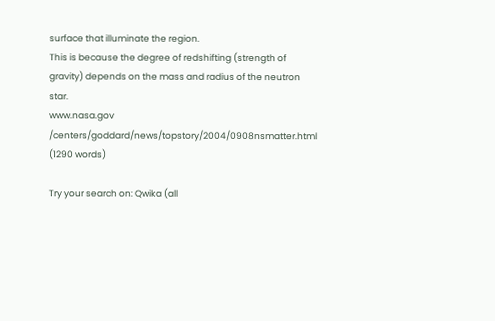surface that illuminate the region.
This is because the degree of redshifting (strength of gravity) depends on the mass and radius of the neutron star.
www.nasa.gov /centers/goddard/news/topstory/2004/0908nsmatter.html   (1290 words)

Try your search on: Qwika (all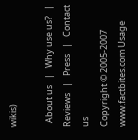wikis)

  About us   |   Why use us?   |   Reviews   |   Press   |   Contact us
Copyright © 2005-2007 www.factbites.com Usage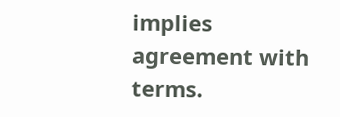implies agreement with terms.